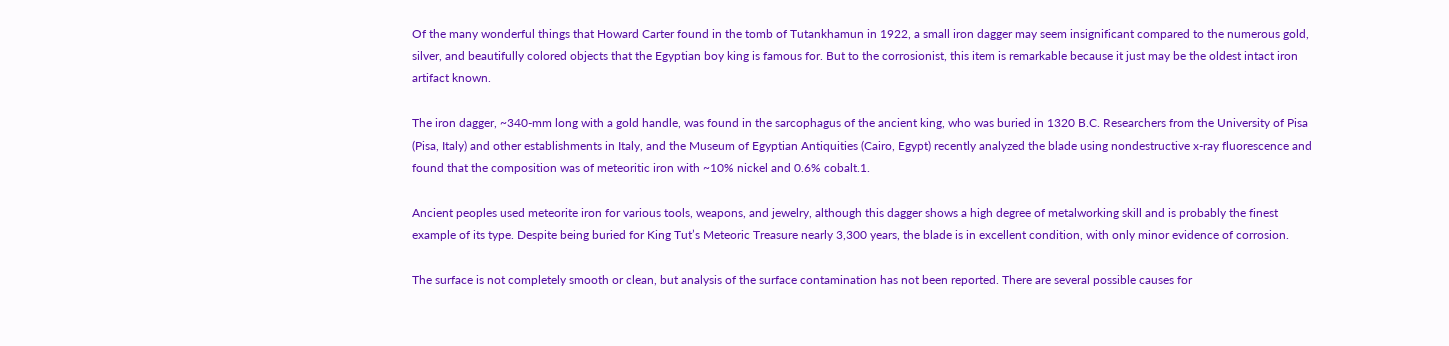Of the many wonderful things that Howard Carter found in the tomb of Tutankhamun in 1922, a small iron dagger may seem insignificant compared to the numerous gold, silver, and beautifully colored objects that the Egyptian boy king is famous for. But to the corrosionist, this item is remarkable because it just may be the oldest intact iron artifact known.

The iron dagger, ~340-mm long with a gold handle, was found in the sarcophagus of the ancient king, who was buried in 1320 B.C. Researchers from the University of Pisa (Pisa, Italy) and other establishments in Italy, and the Museum of Egyptian Antiquities (Cairo, Egypt) recently analyzed the blade using nondestructive x-ray fluorescence and found that the composition was of meteoritic iron with ~10% nickel and 0.6% cobalt.1.

Ancient peoples used meteorite iron for various tools, weapons, and jewelry, although this dagger shows a high degree of metalworking skill and is probably the finest example of its type. Despite being buried for King Tut’s Meteoric Treasure nearly 3,300 years, the blade is in excellent condition, with only minor evidence of corrosion.

The surface is not completely smooth or clean, but analysis of the surface contamination has not been reported. There are several possible causes for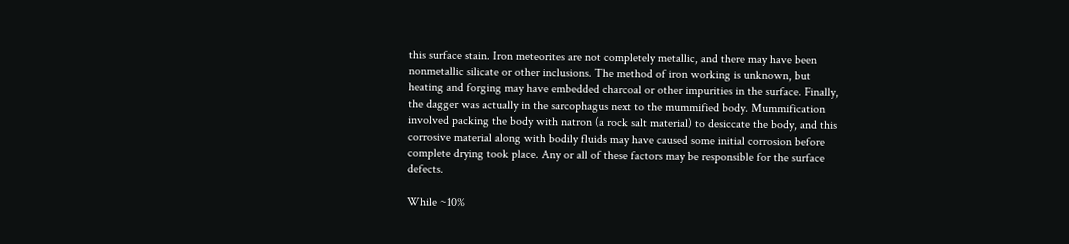this surface stain. Iron meteorites are not completely metallic, and there may have been nonmetallic silicate or other inclusions. The method of iron working is unknown, but heating and forging may have embedded charcoal or other impurities in the surface. Finally, the dagger was actually in the sarcophagus next to the mummified body. Mummification involved packing the body with natron (a rock salt material) to desiccate the body, and this corrosive material along with bodily fluids may have caused some initial corrosion before complete drying took place. Any or all of these factors may be responsible for the surface defects.

While ~10%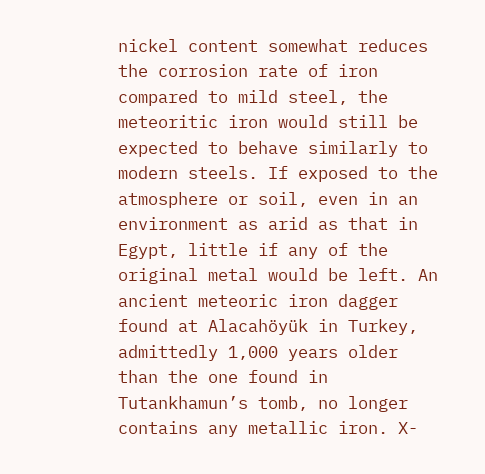nickel content somewhat reduces the corrosion rate of iron compared to mild steel, the meteoritic iron would still be expected to behave similarly to modern steels. If exposed to the atmosphere or soil, even in an environment as arid as that in Egypt, little if any of the original metal would be left. An ancient meteoric iron dagger found at Alacahöyük in Turkey, admittedly 1,000 years older than the one found in Tutankhamun’s tomb, no longer contains any metallic iron. X-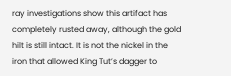ray investigations show this artifact has completely rusted away, although the gold hilt is still intact. It is not the nickel in the iron that allowed King Tut’s dagger to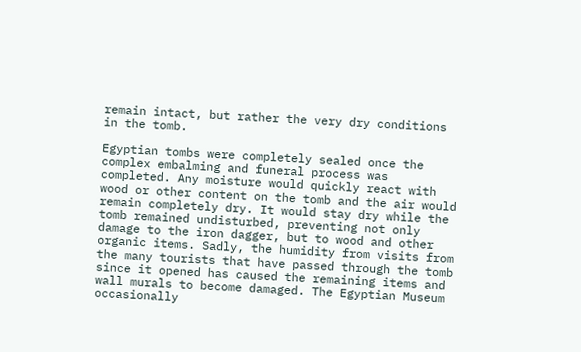remain intact, but rather the very dry conditions in the tomb.

Egyptian tombs were completely sealed once the complex embalming and funeral process was completed. Any moisture would quickly react with wood or other content on the tomb and the air would remain completely dry. It would stay dry while the tomb remained undisturbed, preventing not only damage to the iron dagger, but to wood and other organic items. Sadly, the humidity from visits from the many tourists that have passed through the tomb since it opened has caused the remaining items and wall murals to become damaged. The Egyptian Museum occasionally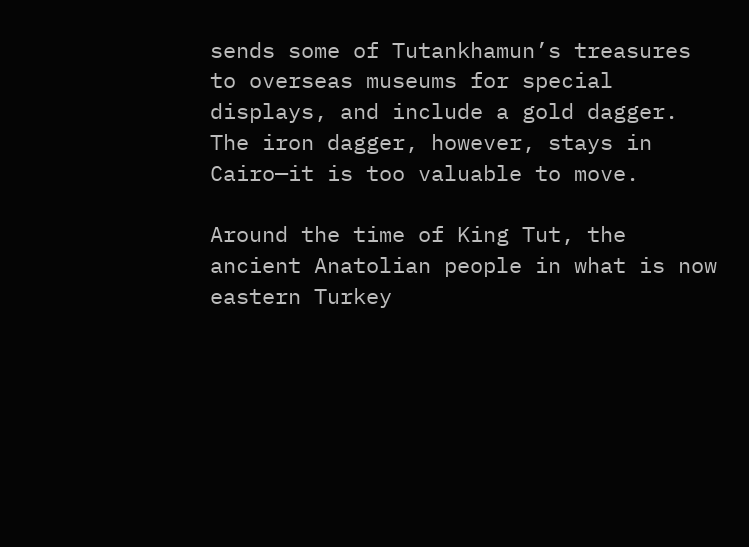sends some of Tutankhamun’s treasures to overseas museums for special displays, and include a gold dagger. The iron dagger, however, stays in Cairo—it is too valuable to move.

Around the time of King Tut, the ancient Anatolian people in what is now eastern Turkey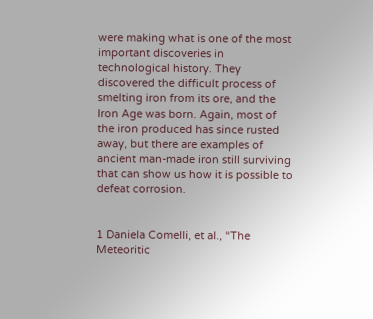were making what is one of the most important discoveries in technological history. They discovered the difficult process of smelting iron from its ore, and the Iron Age was born. Again, most of the iron produced has since rusted away, but there are examples of ancient man-made iron still surviving that can show us how it is possible to defeat corrosion.


1 Daniela Comelli, et al., “The Meteoritic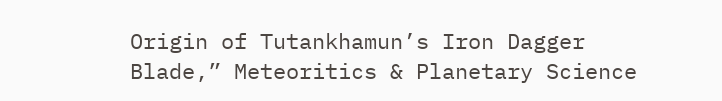Origin of Tutankhamun’s Iron Dagger Blade,” Meteoritics & Planetary Science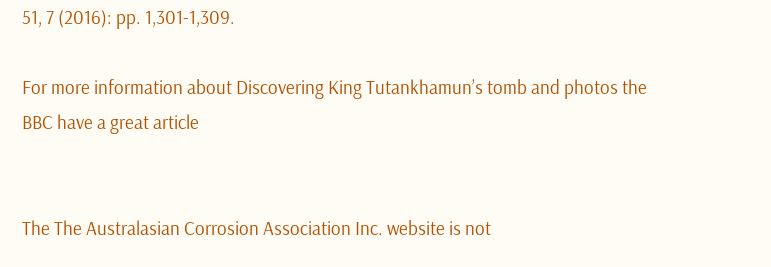51, 7 (2016): pp. 1,301-1,309.

For more information about Discovering King Tutankhamun’s tomb and photos the BBC have a great article


The The Australasian Corrosion Association Inc. website is not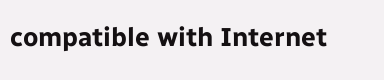compatible with Internet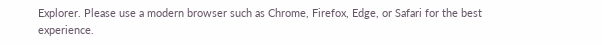Explorer. Please use a modern browser such as Chrome, Firefox, Edge, or Safari for the best experience.